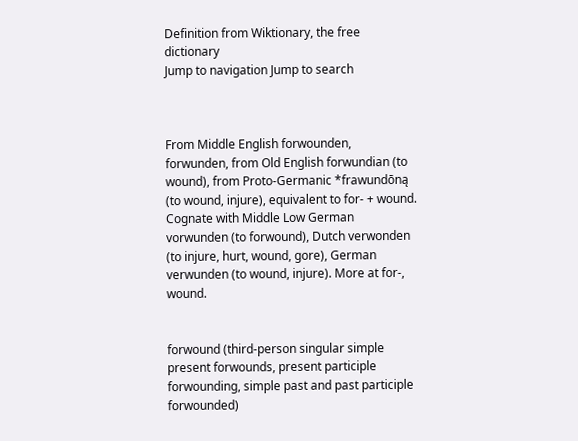Definition from Wiktionary, the free dictionary
Jump to navigation Jump to search



From Middle English forwounden, forwunden, from Old English forwundian (to wound), from Proto-Germanic *frawundōną (to wound, injure), equivalent to for- + wound. Cognate with Middle Low German vorwunden (to forwound), Dutch verwonden (to injure, hurt, wound, gore), German verwunden (to wound, injure). More at for-, wound.


forwound (third-person singular simple present forwounds, present participle forwounding, simple past and past participle forwounded)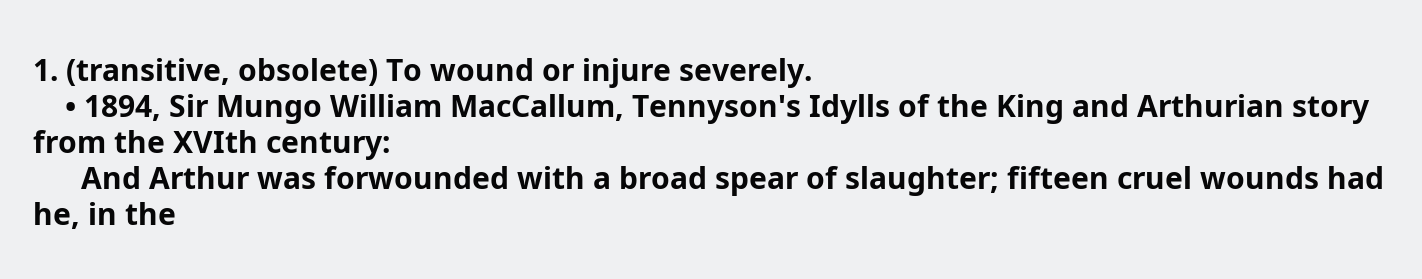1. (transitive, obsolete) To wound or injure severely.
    • 1894, Sir Mungo William MacCallum, Tennyson's Idylls of the King and Arthurian story from the XVIth century:
      And Arthur was forwounded with a broad spear of slaughter; fifteen cruel wounds had he, in the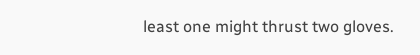least one might thrust two gloves.